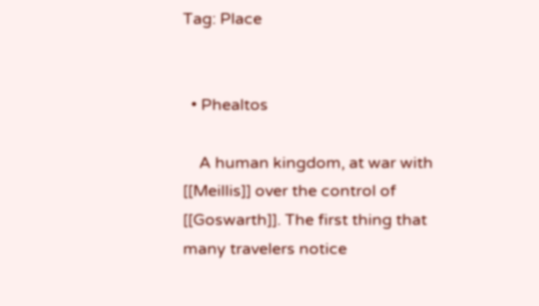Tag: Place


  • Phealtos

    A human kingdom, at war with [[Meillis]] over the control of [[Goswarth]]. The first thing that many travelers notice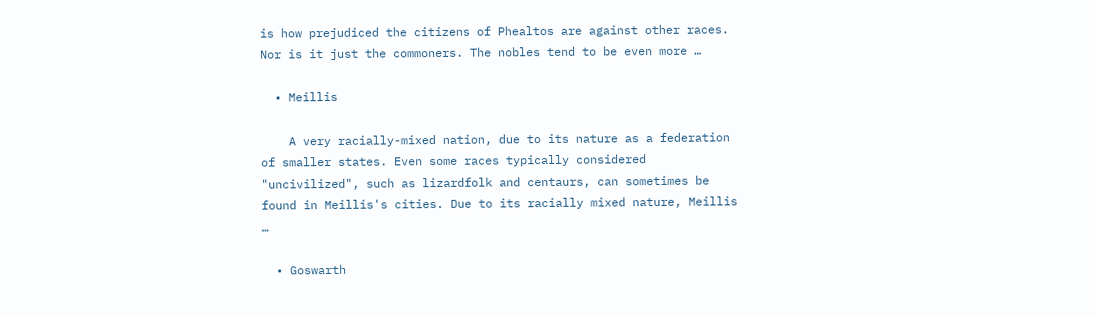is how prejudiced the citizens of Phealtos are against other races. Nor is it just the commoners. The nobles tend to be even more …

  • Meillis

    A very racially-mixed nation, due to its nature as a federation of smaller states. Even some races typically considered "uncivilized", such as lizardfolk and centaurs, can sometimes be found in Meillis's cities. Due to its racially mixed nature, Meillis …

  • Goswarth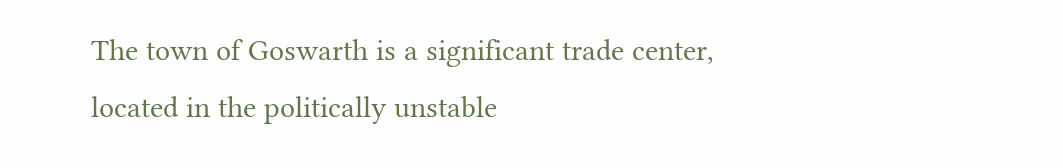The town of Goswarth is a significant trade center, located in the politically unstable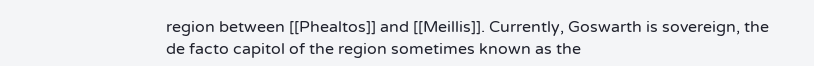region between [[Phealtos]] and [[Meillis]]. Currently, Goswarth is sovereign, the de facto capitol of the region sometimes known as the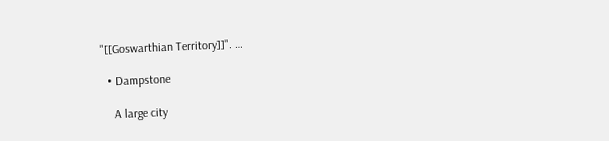"[[Goswarthian Territory]]". …

  • Dampstone

    A large city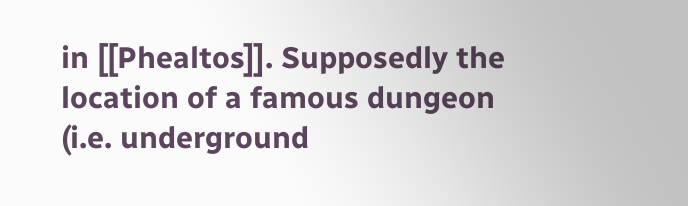in [[Phealtos]]. Supposedly the location of a famous dungeon (i.e. underground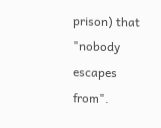prison) that "nobody escapes from".